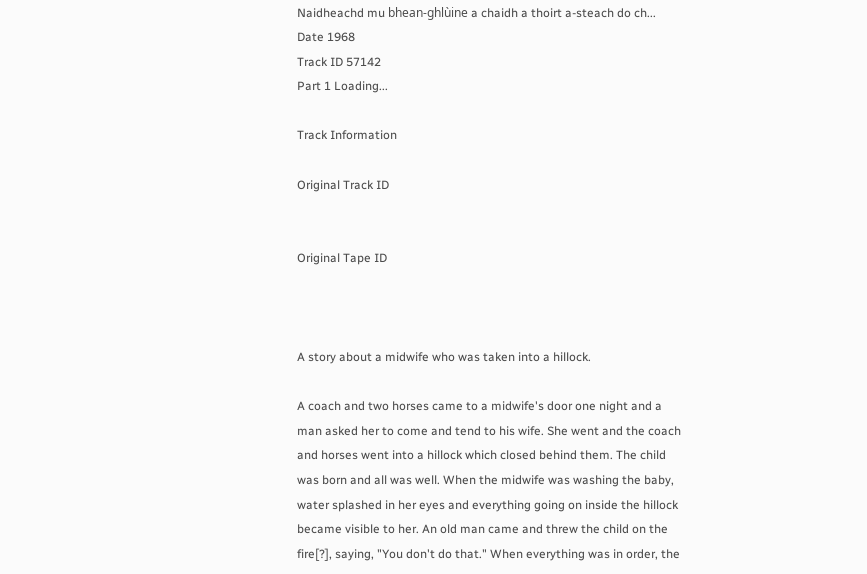Naidheachd mu bhean-ghlùine a chaidh a thoirt a-steach do ch...
Date 1968
Track ID 57142
Part 1 Loading...

Track Information

Original Track ID


Original Tape ID



A story about a midwife who was taken into a hillock.

A coach and two horses came to a midwife's door one night and a man asked her to come and tend to his wife. She went and the coach and horses went into a hillock which closed behind them. The child was born and all was well. When the midwife was washing the baby, water splashed in her eyes and everything going on inside the hillock became visible to her. An old man came and threw the child on the fire[?], saying, "You don't do that." When everything was in order, the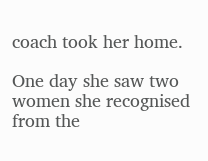coach took her home.

One day she saw two women she recognised from the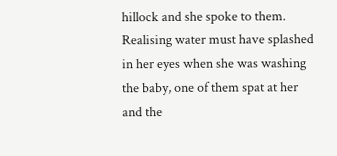hillock and she spoke to them. Realising water must have splashed in her eyes when she was washing the baby, one of them spat at her and the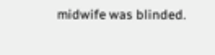midwife was blinded.